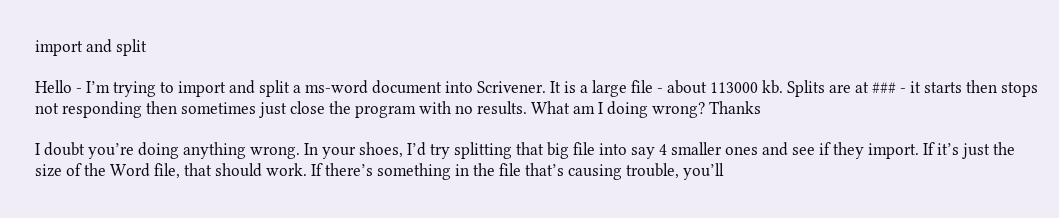import and split

Hello - I’m trying to import and split a ms-word document into Scrivener. It is a large file - about 113000 kb. Splits are at ### - it starts then stops not responding then sometimes just close the program with no results. What am I doing wrong? Thanks

I doubt you’re doing anything wrong. In your shoes, I’d try splitting that big file into say 4 smaller ones and see if they import. If it’s just the size of the Word file, that should work. If there’s something in the file that’s causing trouble, you’ll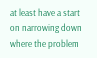at least have a start on narrowing down where the problem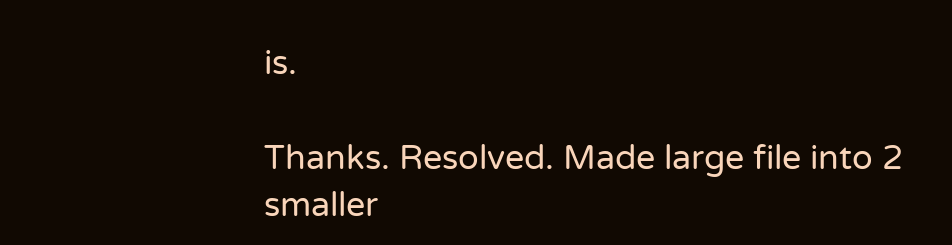is.

Thanks. Resolved. Made large file into 2 smaller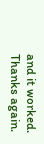and it worked. Thanks again.